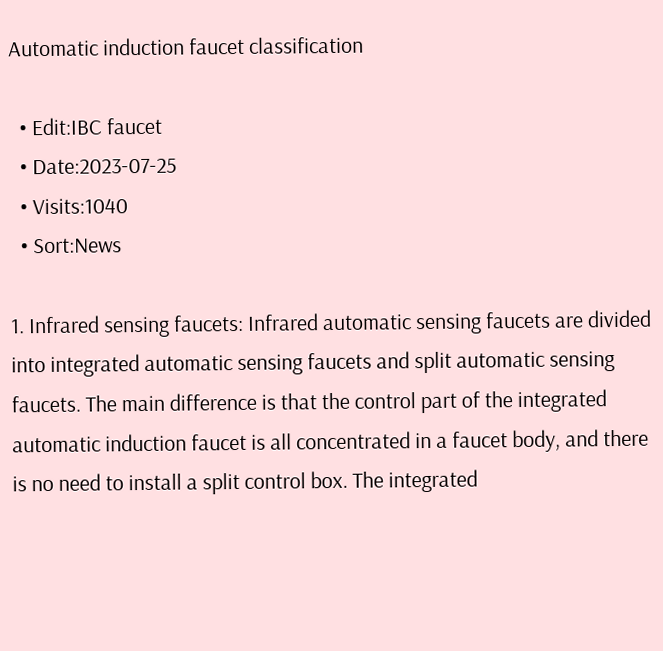Automatic induction faucet classification

  • Edit:IBC faucet
  • Date:2023-07-25
  • Visits:1040
  • Sort:News

1. Infrared sensing faucets: Infrared automatic sensing faucets are divided into integrated automatic sensing faucets and split automatic sensing faucets. The main difference is that the control part of the integrated automatic induction faucet is all concentrated in a faucet body, and there is no need to install a split control box. The integrated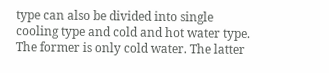type can also be divided into single cooling type and cold and hot water type. The former is only cold water. The latter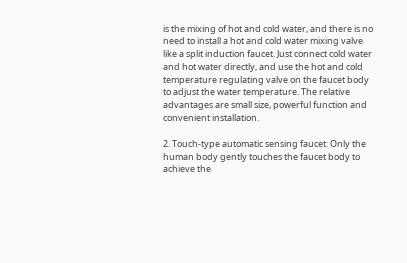is the mixing of hot and cold water, and there is no need to install a hot and cold water mixing valve like a split induction faucet. Just connect cold water and hot water directly, and use the hot and cold temperature regulating valve on the faucet body to adjust the water temperature. The relative advantages are small size, powerful function and convenient installation.

2. Touch-type automatic sensing faucet: Only the human body gently touches the faucet body to achieve the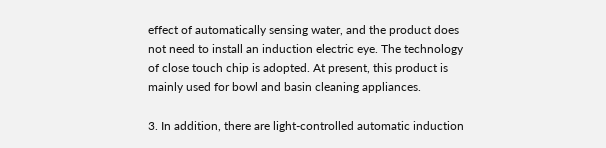effect of automatically sensing water, and the product does not need to install an induction electric eye. The technology of close touch chip is adopted. At present, this product is mainly used for bowl and basin cleaning appliances.

3. In addition, there are light-controlled automatic induction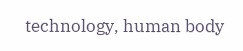technology, human body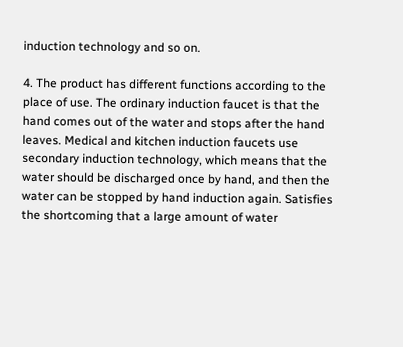induction technology and so on.

4. The product has different functions according to the place of use. The ordinary induction faucet is that the hand comes out of the water and stops after the hand leaves. Medical and kitchen induction faucets use secondary induction technology, which means that the water should be discharged once by hand, and then the water can be stopped by hand induction again. Satisfies the shortcoming that a large amount of water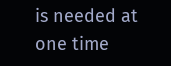is needed at one time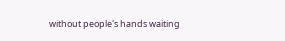without people's hands waiting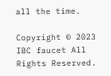all the time.

Copyright © 2023 IBC faucet All Rights Reserved.